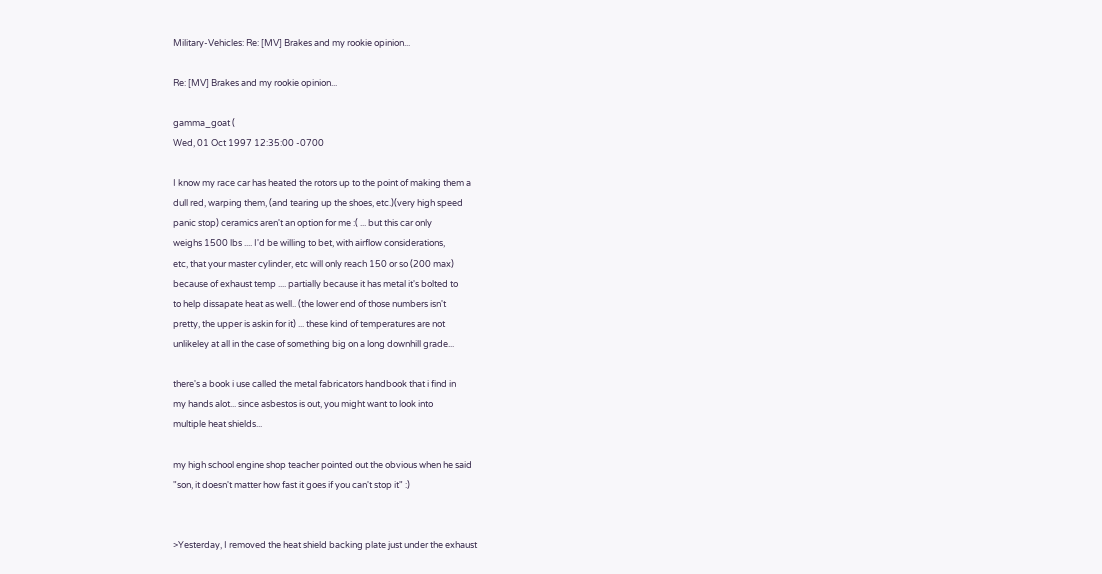Military-Vehicles: Re: [MV] Brakes and my rookie opinion...

Re: [MV] Brakes and my rookie opinion...

gamma_goat (
Wed, 01 Oct 1997 12:35:00 -0700

I know my race car has heated the rotors up to the point of making them a
dull red, warping them, (and tearing up the shoes, etc.)(very high speed
panic stop) ceramics aren't an option for me :( ... but this car only
weighs 1500 lbs .... I'd be willing to bet, with airflow considerations,
etc, that your master cylinder, etc will only reach 150 or so (200 max)
because of exhaust temp .... partially because it has metal it's bolted to
to help dissapate heat as well.. (the lower end of those numbers isn't
pretty, the upper is askin for it) ... these kind of temperatures are not
unlikeley at all in the case of something big on a long downhill grade...

there's a book i use called the metal fabricators handbook that i find in
my hands alot... since asbestos is out, you might want to look into
multiple heat shields...

my high school engine shop teacher pointed out the obvious when he said
"son, it doesn't matter how fast it goes if you can't stop it" :)


>Yesterday, I removed the heat shield backing plate just under the exhaust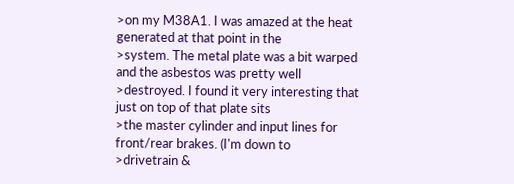>on my M38A1. I was amazed at the heat generated at that point in the
>system. The metal plate was a bit warped and the asbestos was pretty well
>destroyed. I found it very interesting that just on top of that plate sits
>the master cylinder and input lines for front/rear brakes. (I'm down to
>drivetrain &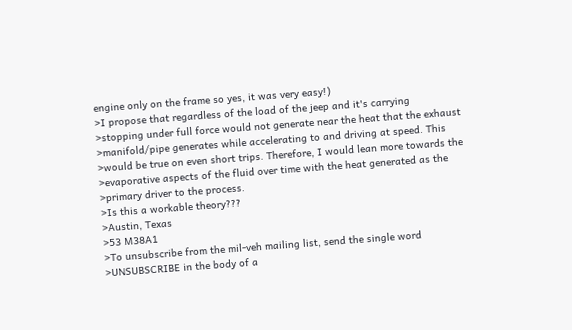engine only on the frame so yes, it was very easy!)
>I propose that regardless of the load of the jeep and it's carrying
>stopping under full force would not generate near the heat that the exhaust
>manifold/pipe generates while accelerating to and driving at speed. This
>would be true on even short trips. Therefore, I would lean more towards the
>evaporative aspects of the fluid over time with the heat generated as the
>primary driver to the process.
>Is this a workable theory???
>Austin, Texas
>53 M38A1
>To unsubscribe from the mil-veh mailing list, send the single word
>UNSUBSCRIBE in the body of a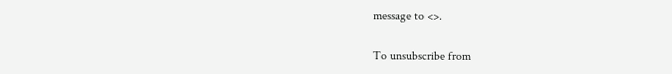message to <>.

To unsubscribe from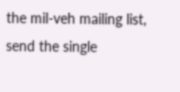the mil-veh mailing list, send the single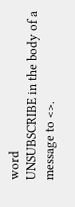word
UNSUBSCRIBE in the body of a message to <>.